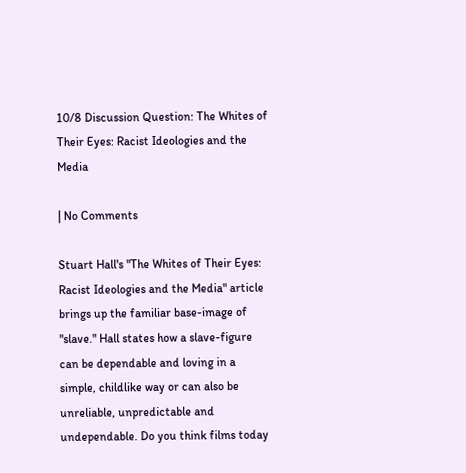10/8 Discussion Question: The Whites of Their Eyes: Racist Ideologies and the Media

| No Comments

Stuart Hall's "The Whites of Their Eyes: Racist Ideologies and the Media" article brings up the familiar base-image of "slave." Hall states how a slave-figure can be dependable and loving in a simple, childlike way or can also be unreliable, unpredictable and undependable. Do you think films today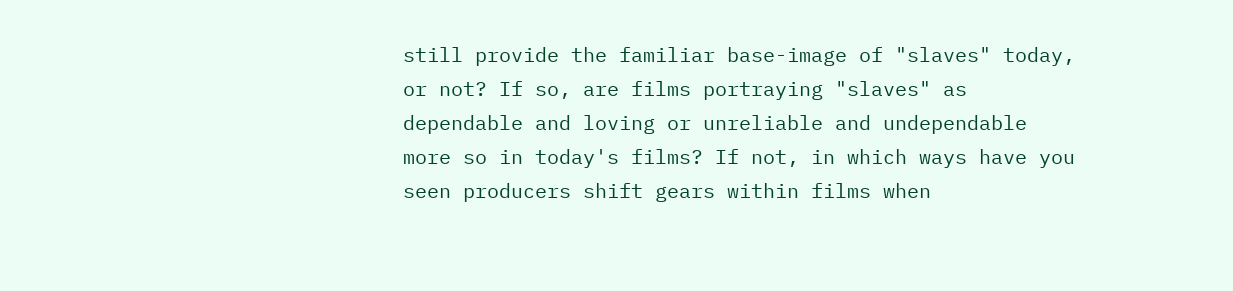still provide the familiar base-image of "slaves" today, or not? If so, are films portraying "slaves" as dependable and loving or unreliable and undependable more so in today's films? If not, in which ways have you seen producers shift gears within films when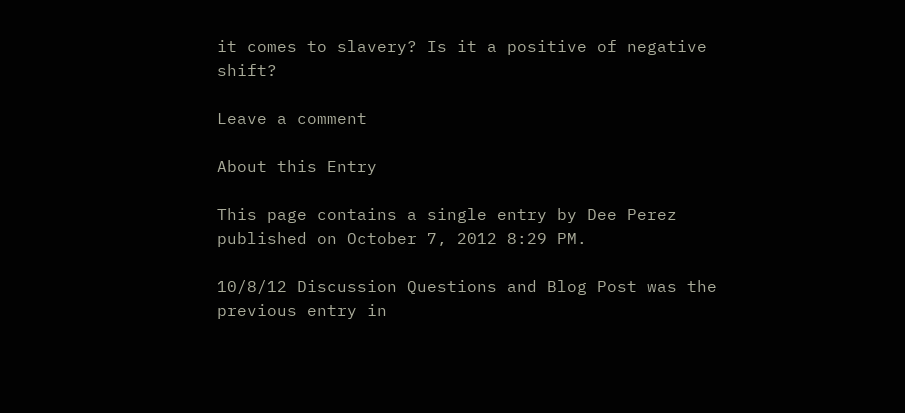it comes to slavery? Is it a positive of negative shift?

Leave a comment

About this Entry

This page contains a single entry by Dee Perez published on October 7, 2012 8:29 PM.

10/8/12 Discussion Questions and Blog Post was the previous entry in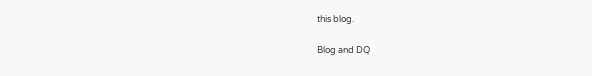this blog.

Blog and DQ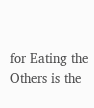for Eating the Others is the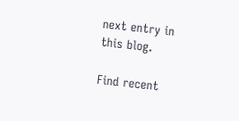next entry in this blog.

Find recent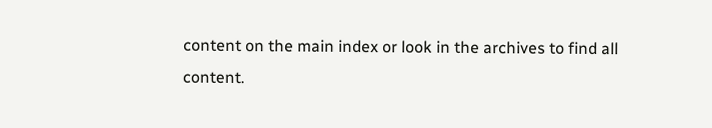content on the main index or look in the archives to find all content.